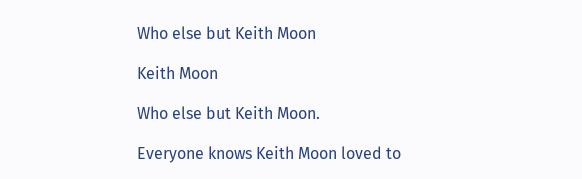Who else but Keith Moon

Keith Moon

Who else but Keith Moon.

Everyone knows Keith Moon loved to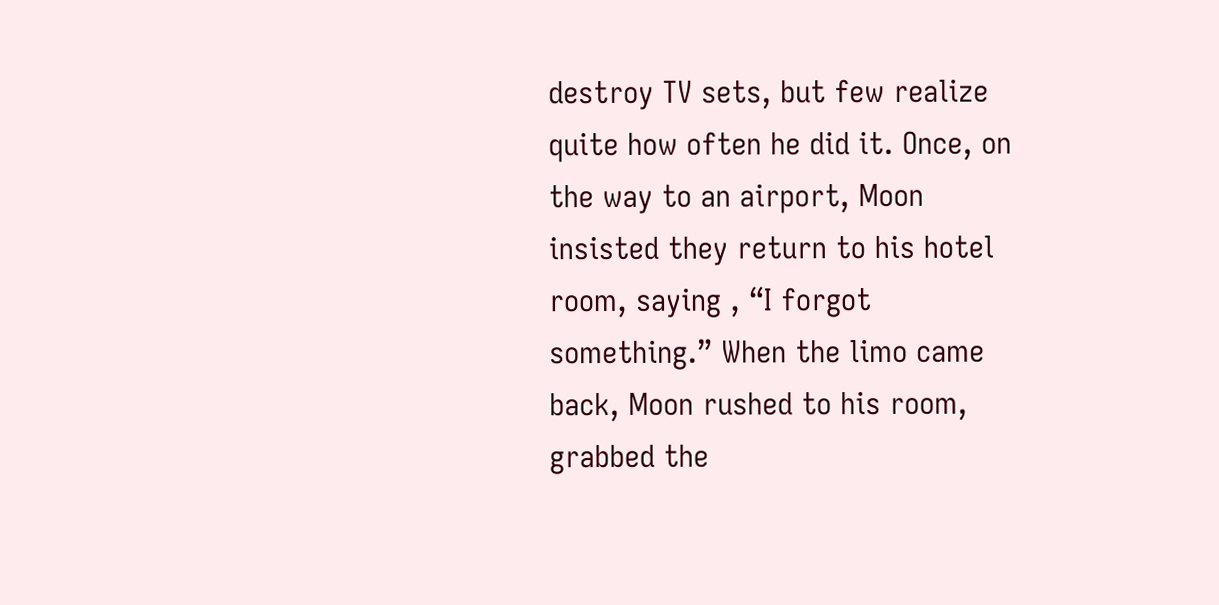destroy TV sets, but few realize quite how often he did it. Once, on the way to an airport, Moon insisted they return to his hotel room, saying , “I forgot something.” When the limo came back, Moon rushed to his room, grabbed the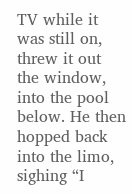TV while it was still on, threw it out the window, into the pool below. He then hopped back into the limo, sighing “I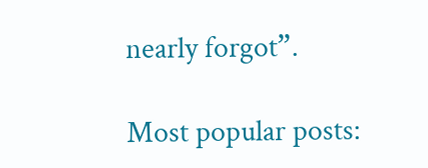nearly forgot”.

Most popular posts: